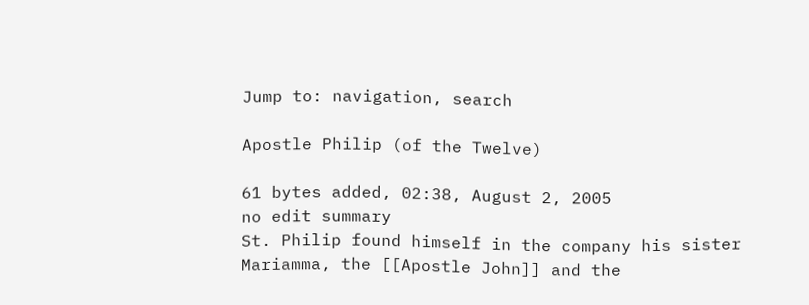Jump to: navigation, search

Apostle Philip (of the Twelve)

61 bytes added, 02:38, August 2, 2005
no edit summary
St. Philip found himself in the company his sister Mariamma, the [[Apostle John]] and the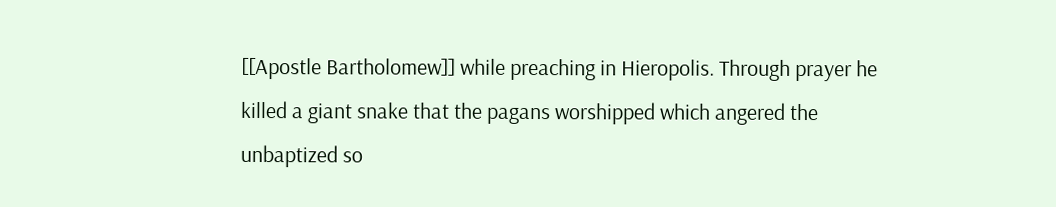[[Apostle Bartholomew]] while preaching in Hieropolis. Through prayer he killed a giant snake that the pagans worshipped which angered the unbaptized so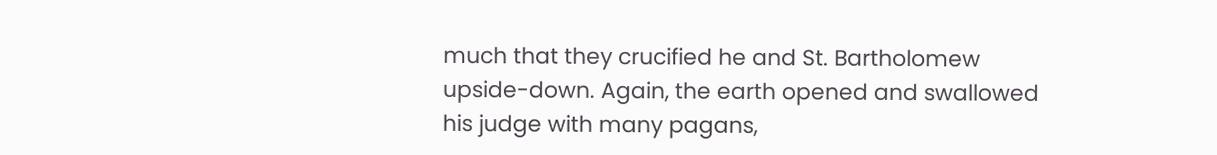much that they crucified he and St. Bartholomew upside-down. Again, the earth opened and swallowed his judge with many pagans,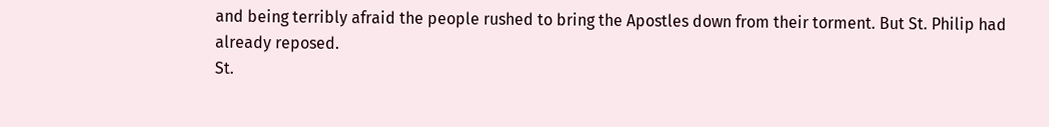and being terribly afraid the people rushed to bring the Apostles down from their torment. But St. Philip had already reposed.
St.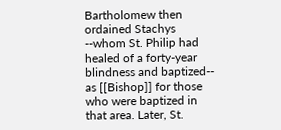Bartholomew then ordained Stachys --whom St. Philip had healed of a forty-year blindness and baptized-- as [[Bishop]] for those who were baptized in that area. Later, St.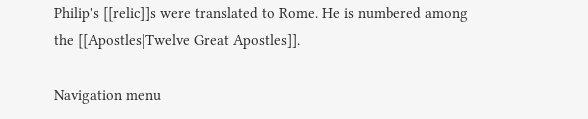Philip's [[relic]]s were translated to Rome. He is numbered among the [[Apostles|Twelve Great Apostles]].

Navigation menu